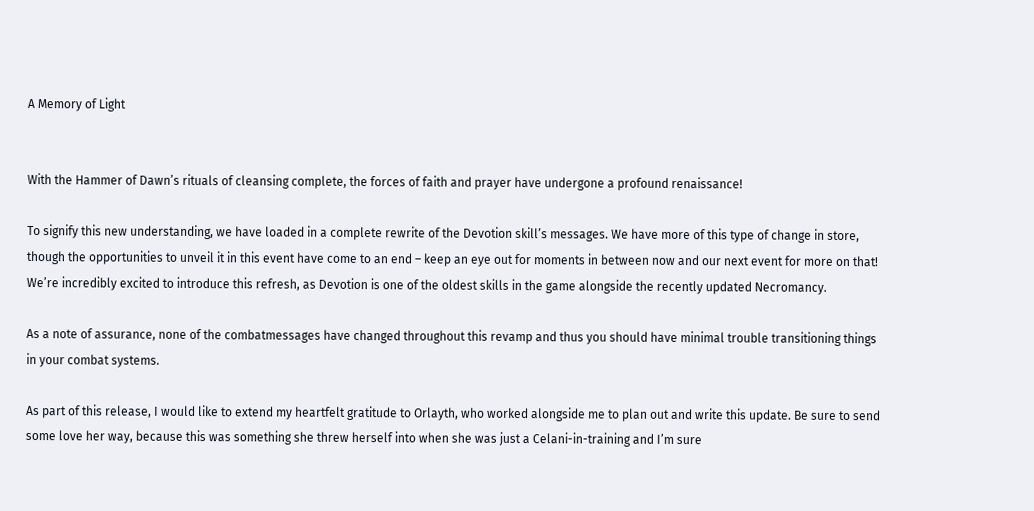A Memory of Light


With the Hammer of Dawn’s rituals of cleansing complete, the forces of faith and prayer have undergone a profound renaissance!

To signify this new understanding, we have loaded in a complete rewrite of the Devotion skill’s messages. We have more of this type of change in store, though the opportunities to unveil it in this event have come to an end – keep an eye out for moments in between now and our next event for more on that! We’re incredibly excited to introduce this refresh, as Devotion is one of the oldest skills in the game alongside the recently updated Necromancy.

As a note of assurance, none of the combatmessages have changed throughout this revamp and thus you should have minimal trouble transitioning things in your combat systems.

As part of this release, I would like to extend my heartfelt gratitude to Orlayth, who worked alongside me to plan out and write this update. Be sure to send some love her way, because this was something she threw herself into when she was just a Celani-in-training and I’m sure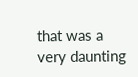that was a very daunting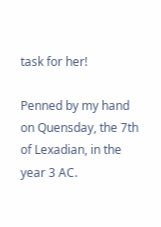task for her!

Penned by my hand on Quensday, the 7th of Lexadian, in the year 3 AC.